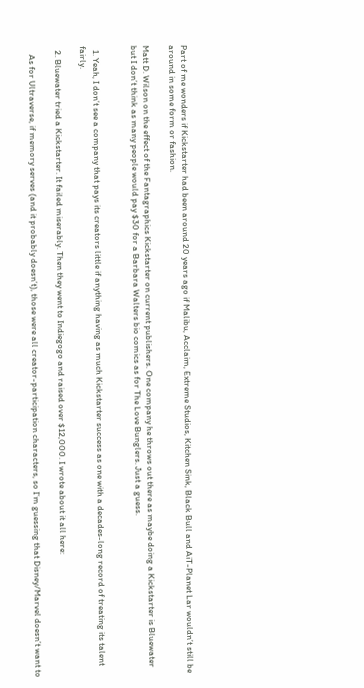Part of me wonders if Kickstarter had been around 20 years ago if Malibu, Acclaim, Extreme Studios, Kitchen Sink, Black Bull and AiT-Planet Lar wouldn’t still be around in some form or fashion.

Matt D. Wilson on the effect of the Fantagraphics Kickstarter on current publishers. One company he throws out there as maybe doing a Kickstarter is Bluewater but I don’t think as many people would pay $30 for a Barbara Walters bio comics as for The Love Bunglers. Just a guess.


  1. Yeah, I don’t see a company that pays its creators little if anything having as much Kickstarter success as one with a decades-long record of treating its talent fairly.

  2. Bluewater tried a Kickstarter. It failed miserably. Then they went to Indiegogo and raised over $12,000. I wrote about it all here:

    As for Ultraverse, if memory serves (and it probably doesn’t), those were all creator-participation characters, so I’m guessing that Disney/Marvel doesn’t want to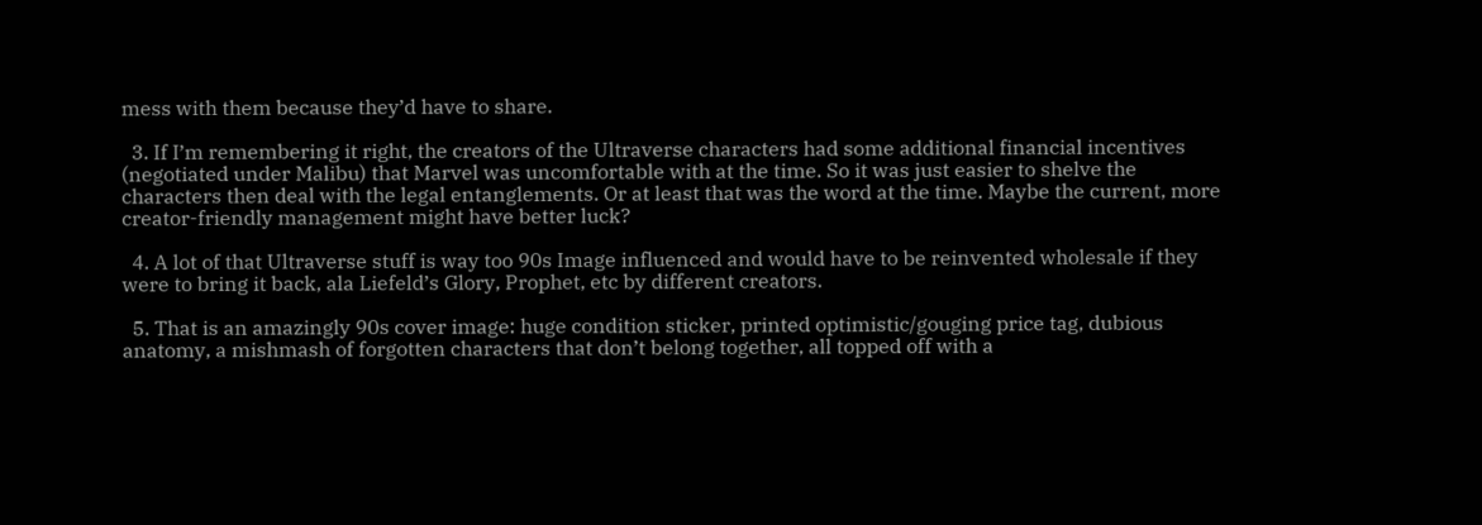mess with them because they’d have to share.

  3. If I’m remembering it right, the creators of the Ultraverse characters had some additional financial incentives (negotiated under Malibu) that Marvel was uncomfortable with at the time. So it was just easier to shelve the characters then deal with the legal entanglements. Or at least that was the word at the time. Maybe the current, more creator-friendly management might have better luck?

  4. A lot of that Ultraverse stuff is way too 90s Image influenced and would have to be reinvented wholesale if they were to bring it back, ala Liefeld’s Glory, Prophet, etc by different creators.

  5. That is an amazingly 90s cover image: huge condition sticker, printed optimistic/gouging price tag, dubious anatomy, a mishmash of forgotten characters that don’t belong together, all topped off with a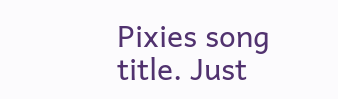Pixies song title. Just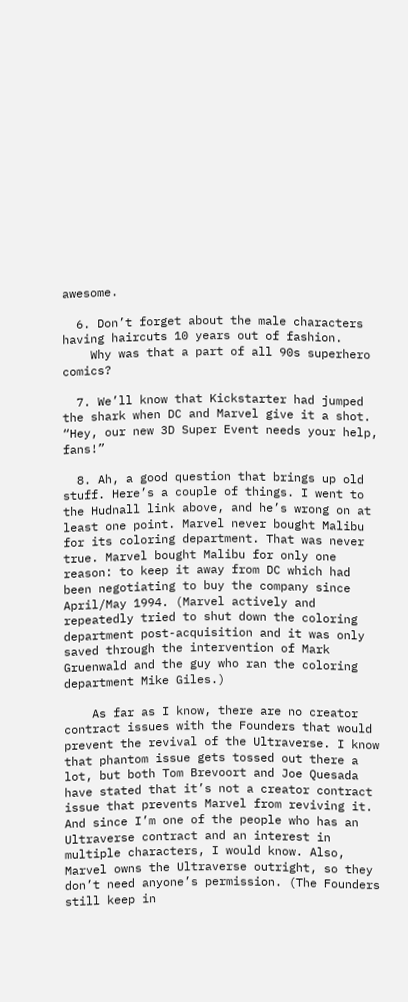awesome.

  6. Don’t forget about the male characters having haircuts 10 years out of fashion.
    Why was that a part of all 90s superhero comics?

  7. We’ll know that Kickstarter had jumped the shark when DC and Marvel give it a shot. “Hey, our new 3D Super Event needs your help, fans!”

  8. Ah, a good question that brings up old stuff. Here’s a couple of things. I went to the Hudnall link above, and he’s wrong on at least one point. Marvel never bought Malibu for its coloring department. That was never true. Marvel bought Malibu for only one reason: to keep it away from DC which had been negotiating to buy the company since April/May 1994. (Marvel actively and repeatedly tried to shut down the coloring department post-acquisition and it was only saved through the intervention of Mark Gruenwald and the guy who ran the coloring department Mike Giles.)

    As far as I know, there are no creator contract issues with the Founders that would prevent the revival of the Ultraverse. I know that phantom issue gets tossed out there a lot, but both Tom Brevoort and Joe Quesada have stated that it’s not a creator contract issue that prevents Marvel from reviving it. And since I’m one of the people who has an Ultraverse contract and an interest in multiple characters, I would know. Also, Marvel owns the Ultraverse outright, so they don’t need anyone’s permission. (The Founders still keep in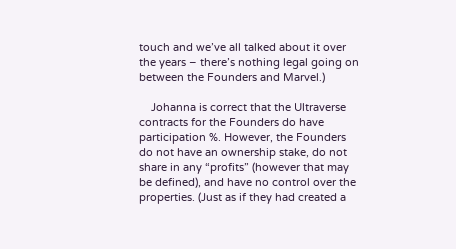touch and we’ve all talked about it over the years – there’s nothing legal going on between the Founders and Marvel.)

    Johanna is correct that the Ultraverse contracts for the Founders do have participation %. However, the Founders do not have an ownership stake, do not share in any “profits” (however that may be defined), and have no control over the properties. (Just as if they had created a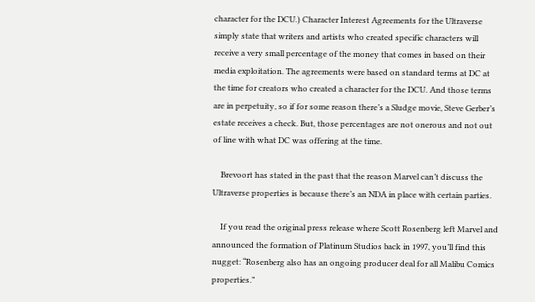character for the DCU.) Character Interest Agreements for the Ultraverse simply state that writers and artists who created specific characters will receive a very small percentage of the money that comes in based on their media exploitation. The agreements were based on standard terms at DC at the time for creators who created a character for the DCU. And those terms are in perpetuity, so if for some reason there’s a Sludge movie, Steve Gerber’s estate receives a check. But, those percentages are not onerous and not out of line with what DC was offering at the time.

    Brevoort has stated in the past that the reason Marvel can’t discuss the Ultraverse properties is because there’s an NDA in place with certain parties.

    If you read the original press release where Scott Rosenberg left Marvel and announced the formation of Platinum Studios back in 1997, you’ll find this nugget: “Rosenberg also has an ongoing producer deal for all Malibu Comics properties.”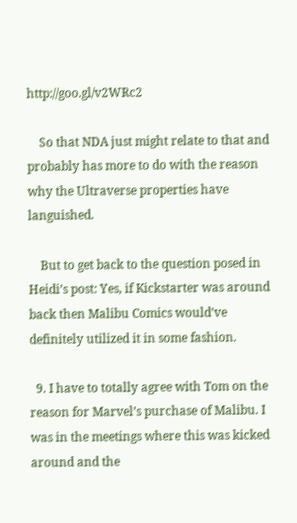http://goo.gl/v2WRc2

    So that NDA just might relate to that and probably has more to do with the reason why the Ultraverse properties have languished.

    But to get back to the question posed in Heidi’s post: Yes, if Kickstarter was around back then Malibu Comics would’ve definitely utilized it in some fashion.

  9. I have to totally agree with Tom on the reason for Marvel’s purchase of Malibu. I was in the meetings where this was kicked around and the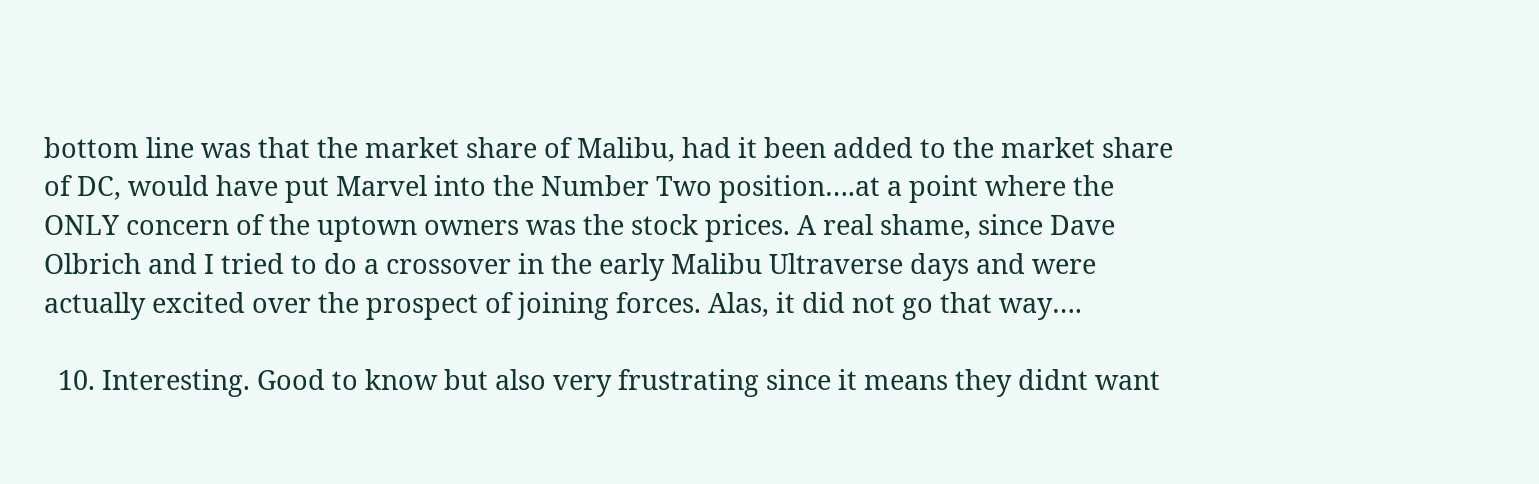bottom line was that the market share of Malibu, had it been added to the market share of DC, would have put Marvel into the Number Two position….at a point where the ONLY concern of the uptown owners was the stock prices. A real shame, since Dave Olbrich and I tried to do a crossover in the early Malibu Ultraverse days and were actually excited over the prospect of joining forces. Alas, it did not go that way….

  10. Interesting. Good to know but also very frustrating since it means they didnt want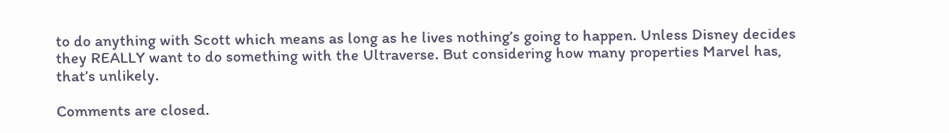to do anything with Scott which means as long as he lives nothing’s going to happen. Unless Disney decides they REALLY want to do something with the Ultraverse. But considering how many properties Marvel has, that’s unlikely.

Comments are closed.